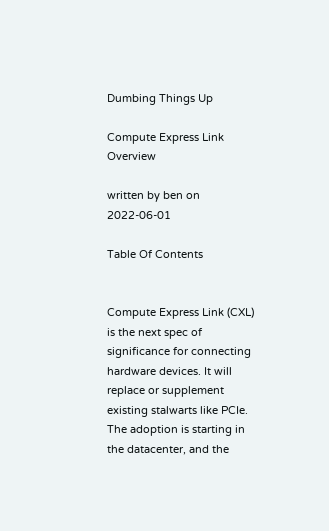Dumbing Things Up

Compute Express Link Overview

written by ben on 2022-06-01

Table Of Contents


Compute Express Link (CXL) is the next spec of significance for connecting hardware devices. It will replace or supplement existing stalwarts like PCIe. The adoption is starting in the datacenter, and the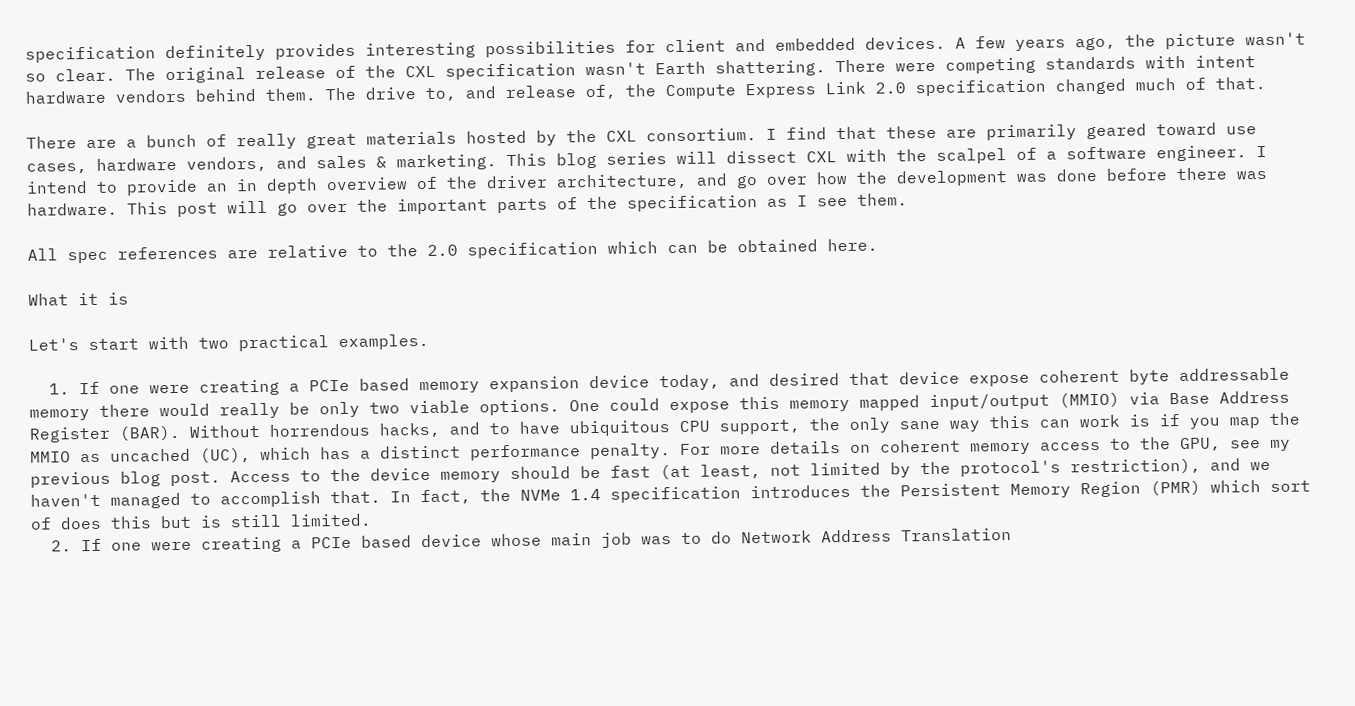specification definitely provides interesting possibilities for client and embedded devices. A few years ago, the picture wasn't so clear. The original release of the CXL specification wasn't Earth shattering. There were competing standards with intent hardware vendors behind them. The drive to, and release of, the Compute Express Link 2.0 specification changed much of that.

There are a bunch of really great materials hosted by the CXL consortium. I find that these are primarily geared toward use cases, hardware vendors, and sales & marketing. This blog series will dissect CXL with the scalpel of a software engineer. I intend to provide an in depth overview of the driver architecture, and go over how the development was done before there was hardware. This post will go over the important parts of the specification as I see them.

All spec references are relative to the 2.0 specification which can be obtained here.

What it is

Let's start with two practical examples.

  1. If one were creating a PCIe based memory expansion device today, and desired that device expose coherent byte addressable memory there would really be only two viable options. One could expose this memory mapped input/output (MMIO) via Base Address Register (BAR). Without horrendous hacks, and to have ubiquitous CPU support, the only sane way this can work is if you map the MMIO as uncached (UC), which has a distinct performance penalty. For more details on coherent memory access to the GPU, see my previous blog post. Access to the device memory should be fast (at least, not limited by the protocol's restriction), and we haven't managed to accomplish that. In fact, the NVMe 1.4 specification introduces the Persistent Memory Region (PMR) which sort of does this but is still limited.
  2. If one were creating a PCIe based device whose main job was to do Network Address Translation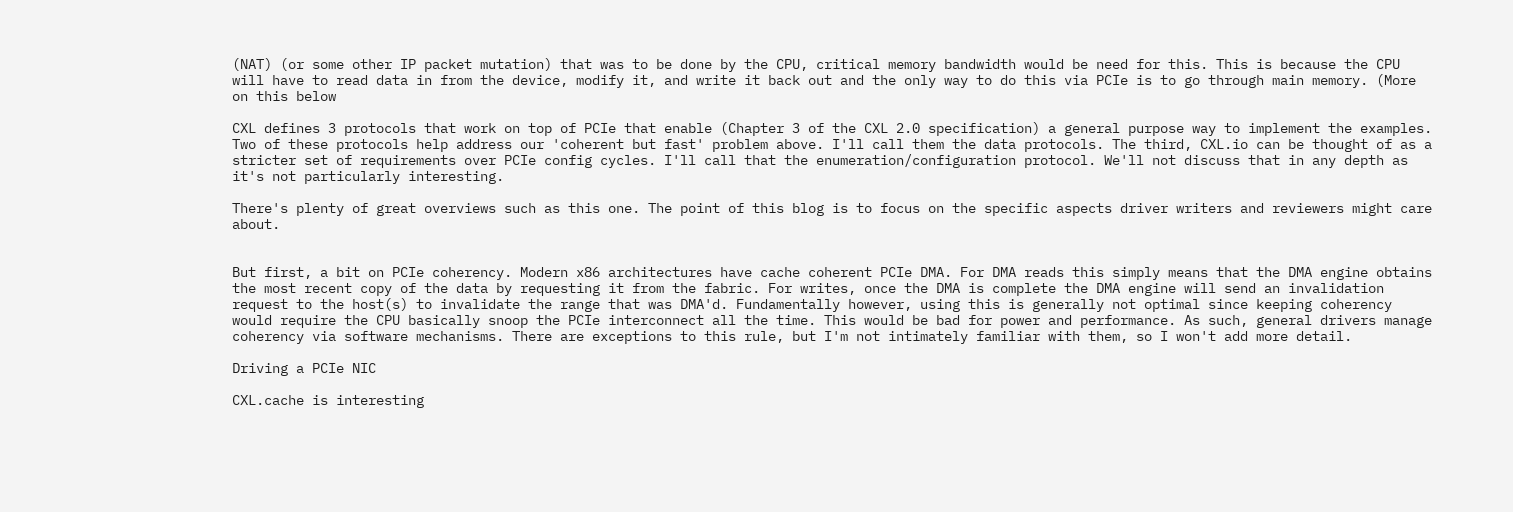(NAT) (or some other IP packet mutation) that was to be done by the CPU, critical memory bandwidth would be need for this. This is because the CPU will have to read data in from the device, modify it, and write it back out and the only way to do this via PCIe is to go through main memory. (More on this below

CXL defines 3 protocols that work on top of PCIe that enable (Chapter 3 of the CXL 2.0 specification) a general purpose way to implement the examples. Two of these protocols help address our 'coherent but fast' problem above. I'll call them the data protocols. The third, CXL.io can be thought of as a stricter set of requirements over PCIe config cycles. I'll call that the enumeration/configuration protocol. We'll not discuss that in any depth as it's not particularly interesting.

There's plenty of great overviews such as this one. The point of this blog is to focus on the specific aspects driver writers and reviewers might care about.


But first, a bit on PCIe coherency. Modern x86 architectures have cache coherent PCIe DMA. For DMA reads this simply means that the DMA engine obtains the most recent copy of the data by requesting it from the fabric. For writes, once the DMA is complete the DMA engine will send an invalidation request to the host(s) to invalidate the range that was DMA'd. Fundamentally however, using this is generally not optimal since keeping coherency would require the CPU basically snoop the PCIe interconnect all the time. This would be bad for power and performance. As such, general drivers manage coherency via software mechanisms. There are exceptions to this rule, but I'm not intimately familiar with them, so I won't add more detail.

Driving a PCIe NIC

CXL.cache is interesting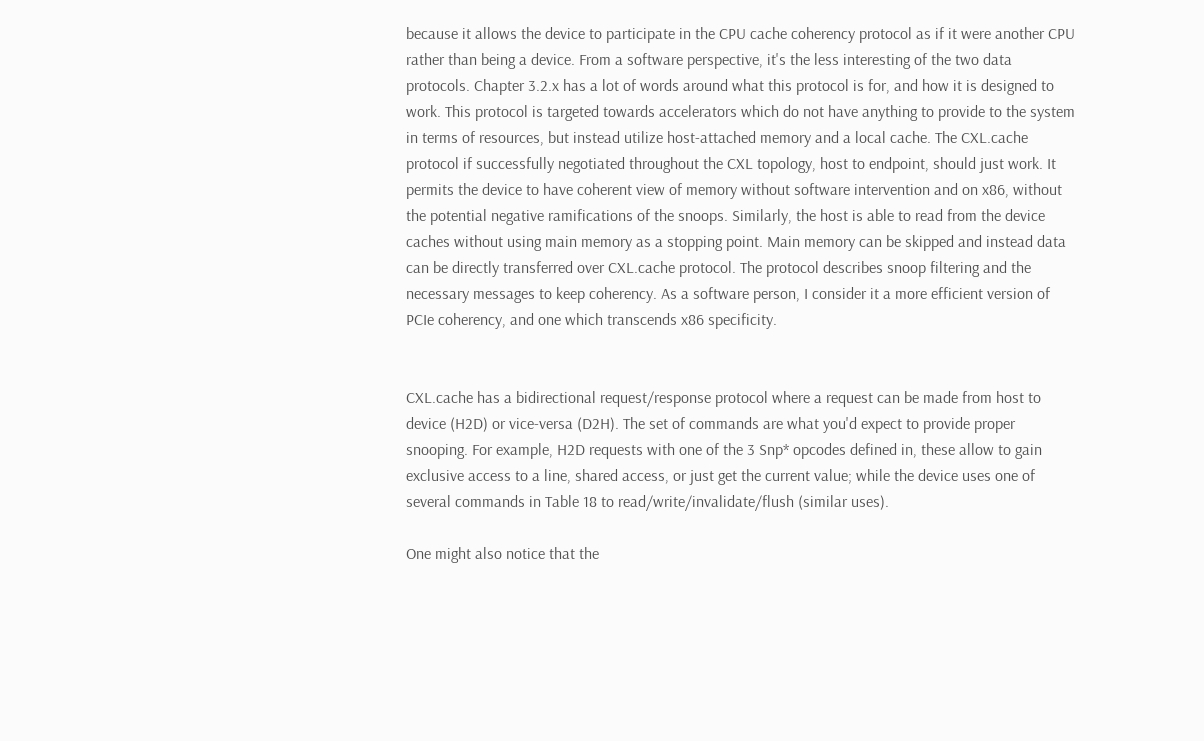because it allows the device to participate in the CPU cache coherency protocol as if it were another CPU rather than being a device. From a software perspective, it's the less interesting of the two data protocols. Chapter 3.2.x has a lot of words around what this protocol is for, and how it is designed to work. This protocol is targeted towards accelerators which do not have anything to provide to the system in terms of resources, but instead utilize host-attached memory and a local cache. The CXL.cache protocol if successfully negotiated throughout the CXL topology, host to endpoint, should just work. It permits the device to have coherent view of memory without software intervention and on x86, without the potential negative ramifications of the snoops. Similarly, the host is able to read from the device caches without using main memory as a stopping point. Main memory can be skipped and instead data can be directly transferred over CXL.cache protocol. The protocol describes snoop filtering and the necessary messages to keep coherency. As a software person, I consider it a more efficient version of PCIe coherency, and one which transcends x86 specificity.


CXL.cache has a bidirectional request/response protocol where a request can be made from host to device (H2D) or vice-versa (D2H). The set of commands are what you'd expect to provide proper snooping. For example, H2D requests with one of the 3 Snp* opcodes defined in, these allow to gain exclusive access to a line, shared access, or just get the current value; while the device uses one of several commands in Table 18 to read/write/invalidate/flush (similar uses).

One might also notice that the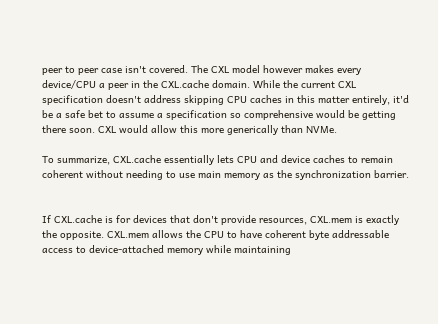peer to peer case isn't covered. The CXL model however makes every device/CPU a peer in the CXL.cache domain. While the current CXL specification doesn't address skipping CPU caches in this matter entirely, it'd be a safe bet to assume a specification so comprehensive would be getting there soon. CXL would allow this more generically than NVMe.

To summarize, CXL.cache essentially lets CPU and device caches to remain coherent without needing to use main memory as the synchronization barrier.


If CXL.cache is for devices that don't provide resources, CXL.mem is exactly the opposite. CXL.mem allows the CPU to have coherent byte addressable access to device-attached memory while maintaining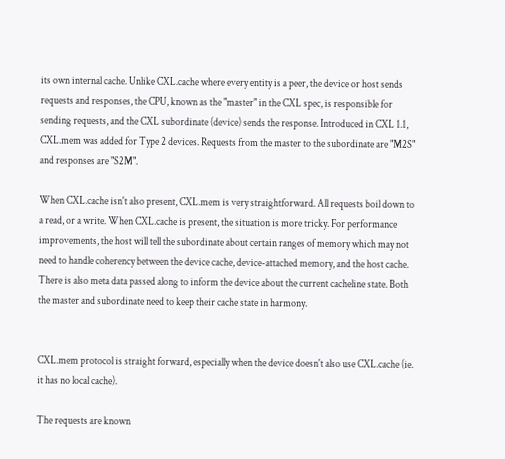its own internal cache. Unlike CXL.cache where every entity is a peer, the device or host sends requests and responses, the CPU, known as the "master" in the CXL spec, is responsible for sending requests, and the CXL subordinate (device) sends the response. Introduced in CXL 1.1, CXL.mem was added for Type 2 devices. Requests from the master to the subordinate are "M2S" and responses are "S2M".

When CXL.cache isn't also present, CXL.mem is very straightforward. All requests boil down to a read, or a write. When CXL.cache is present, the situation is more tricky. For performance improvements, the host will tell the subordinate about certain ranges of memory which may not need to handle coherency between the device cache, device-attached memory, and the host cache. There is also meta data passed along to inform the device about the current cacheline state. Both the master and subordinate need to keep their cache state in harmony.


CXL.mem protocol is straight forward, especially when the device doesn't also use CXL.cache (ie. it has no local cache).

The requests are known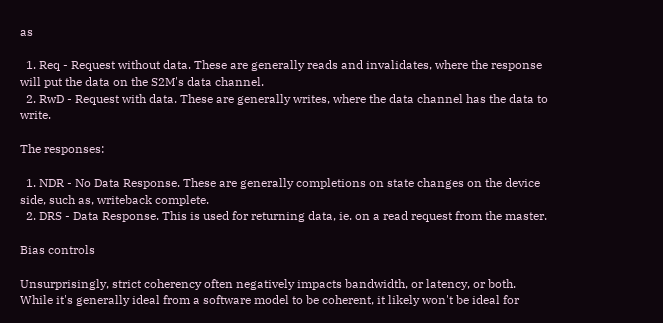as

  1. Req - Request without data. These are generally reads and invalidates, where the response will put the data on the S2M's data channel.
  2. RwD - Request with data. These are generally writes, where the data channel has the data to write.

The responses:

  1. NDR - No Data Response. These are generally completions on state changes on the device side, such as, writeback complete.
  2. DRS - Data Response. This is used for returning data, ie. on a read request from the master.

Bias controls

Unsurprisingly, strict coherency often negatively impacts bandwidth, or latency, or both. While it's generally ideal from a software model to be coherent, it likely won't be ideal for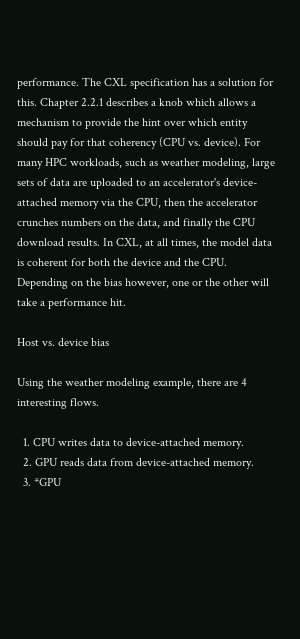performance. The CXL specification has a solution for this. Chapter 2.2.1 describes a knob which allows a mechanism to provide the hint over which entity should pay for that coherency (CPU vs. device). For many HPC workloads, such as weather modeling, large sets of data are uploaded to an accelerator's device-attached memory via the CPU, then the accelerator crunches numbers on the data, and finally the CPU download results. In CXL, at all times, the model data is coherent for both the device and the CPU. Depending on the bias however, one or the other will take a performance hit.

Host vs. device bias

Using the weather modeling example, there are 4 interesting flows.

  1. CPU writes data to device-attached memory.
  2. GPU reads data from device-attached memory.
  3. *GPU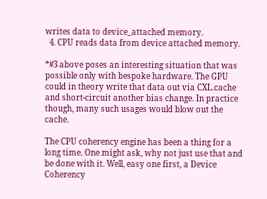writes data to device_attached memory.
  4. CPU reads data from device attached memory.

*#3 above poses an interesting situation that was possible only with bespoke hardware. The GPU could in theory write that data out via CXL.cache and short-circuit another bias change. In practice though, many such usages would blow out the cache.

The CPU coherency engine has been a thing for a long time. One might ask, why not just use that and be done with it. Well, easy one first, a Device Coherency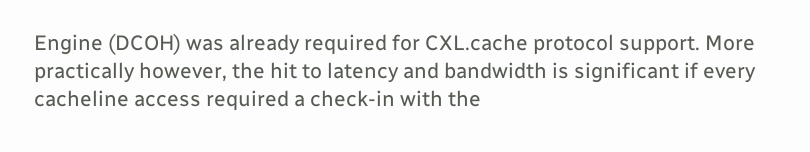Engine (DCOH) was already required for CXL.cache protocol support. More practically however, the hit to latency and bandwidth is significant if every cacheline access required a check-in with the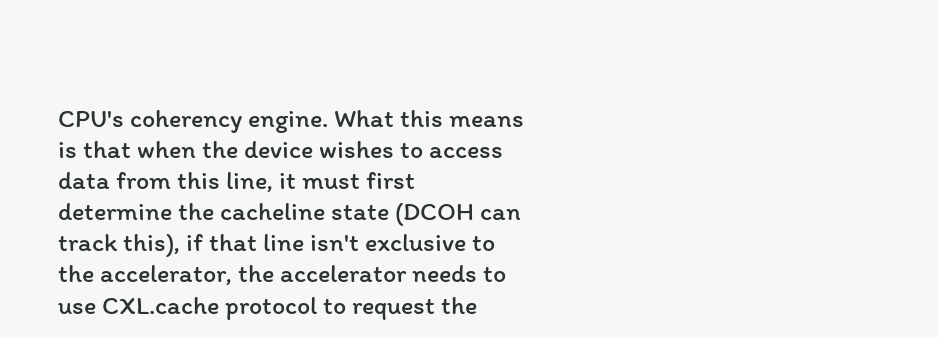CPU's coherency engine. What this means is that when the device wishes to access data from this line, it must first determine the cacheline state (DCOH can track this), if that line isn't exclusive to the accelerator, the accelerator needs to use CXL.cache protocol to request the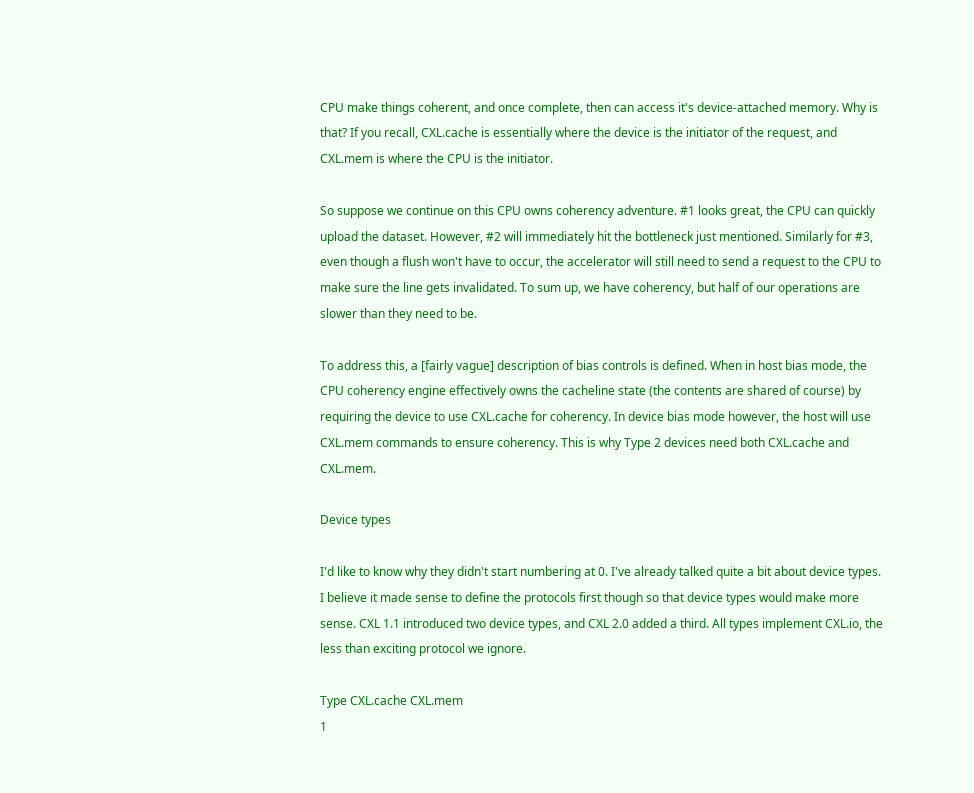CPU make things coherent, and once complete, then can access it's device-attached memory. Why is that? If you recall, CXL.cache is essentially where the device is the initiator of the request, and CXL.mem is where the CPU is the initiator.

So suppose we continue on this CPU owns coherency adventure. #1 looks great, the CPU can quickly upload the dataset. However, #2 will immediately hit the bottleneck just mentioned. Similarly for #3, even though a flush won't have to occur, the accelerator will still need to send a request to the CPU to make sure the line gets invalidated. To sum up, we have coherency, but half of our operations are slower than they need to be.

To address this, a [fairly vague] description of bias controls is defined. When in host bias mode, the CPU coherency engine effectively owns the cacheline state (the contents are shared of course) by requiring the device to use CXL.cache for coherency. In device bias mode however, the host will use CXL.mem commands to ensure coherency. This is why Type 2 devices need both CXL.cache and CXL.mem.

Device types

I'd like to know why they didn't start numbering at 0. I've already talked quite a bit about device types. I believe it made sense to define the protocols first though so that device types would make more sense. CXL 1.1 introduced two device types, and CXL 2.0 added a third. All types implement CXL.io, the less than exciting protocol we ignore.

Type CXL.cache CXL.mem
1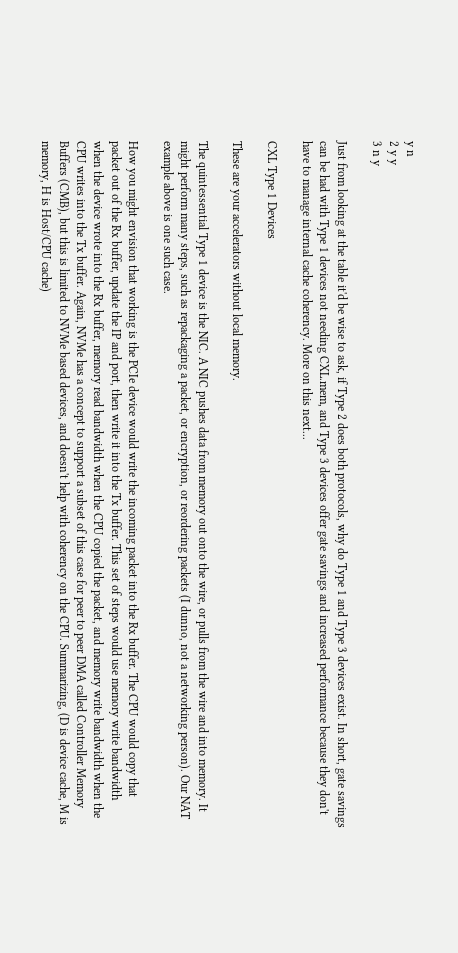y n
2 y y
3 n y

Just from looking at the table it'd be wise to ask, if Type 2 does both protocols, why do Type 1 and Type 3 devices exist. In short, gate savings can be had with Type 1 devices not needing CXL.mem, and Type 3 devices offer gate savings and increased performance because they don't have to manage internal cache coherency. More on this next...

CXL Type 1 Devices

These are your accelerators without local memory.

The quintessential Type 1 device is the NIC. A NIC pushes data from memory out onto the wire, or pulls from the wire and into memory. It might perform many steps, such as repackaging a packet, or encryption, or reordering packets (I dunno, not a networking person). Our NAT example above is one such case.

How you might envision that working is the PCIe device would write the incoming packet into the Rx buffer. The CPU would copy that packet out of the Rx buffer, update the IP and port, then write it into the Tx buffer. This set of steps would use memory write bandwidth when the device wrote into the Rx buffer, memory read bandwidth when the CPU copied the packet, and memory write bandwidth when the CPU writes into the Tx buffer. Again, NVMe has a concept to support a subset of this case for peer to peer DMA called Controller Memory Buffers (CMB), but this is limited to NVMe based devices, and doesn't help with coherency on the CPU. Summarizing, (D is device cache, M is memory, H is Host/CPU cache)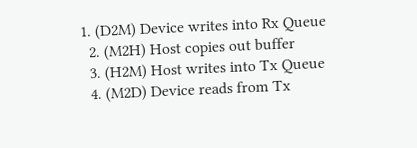1. (D2M) Device writes into Rx Queue
  2. (M2H) Host copies out buffer
  3. (H2M) Host writes into Tx Queue
  4. (M2D) Device reads from Tx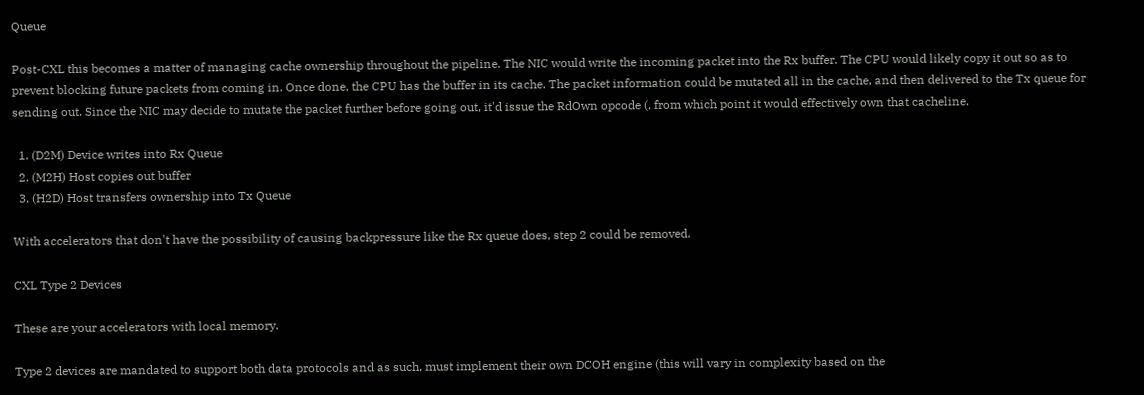Queue

Post-CXL this becomes a matter of managing cache ownership throughout the pipeline. The NIC would write the incoming packet into the Rx buffer. The CPU would likely copy it out so as to prevent blocking future packets from coming in. Once done, the CPU has the buffer in its cache. The packet information could be mutated all in the cache, and then delivered to the Tx queue for sending out. Since the NIC may decide to mutate the packet further before going out, it'd issue the RdOwn opcode (, from which point it would effectively own that cacheline.

  1. (D2M) Device writes into Rx Queue
  2. (M2H) Host copies out buffer
  3. (H2D) Host transfers ownership into Tx Queue

With accelerators that don't have the possibility of causing backpressure like the Rx queue does, step 2 could be removed.

CXL Type 2 Devices

These are your accelerators with local memory.

Type 2 devices are mandated to support both data protocols and as such, must implement their own DCOH engine (this will vary in complexity based on the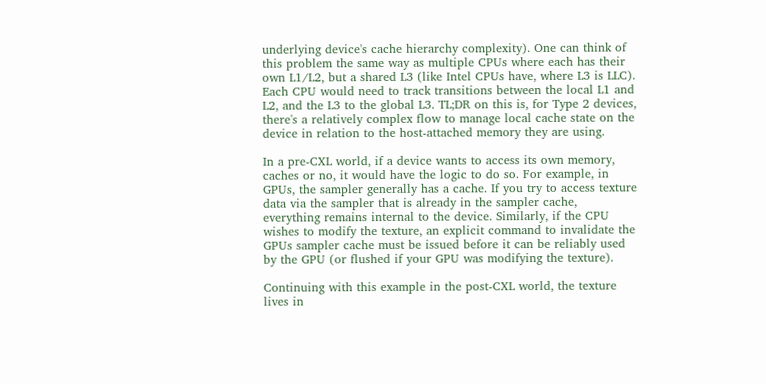underlying device's cache hierarchy complexity). One can think of this problem the same way as multiple CPUs where each has their own L1/L2, but a shared L3 (like Intel CPUs have, where L3 is LLC). Each CPU would need to track transitions between the local L1 and L2, and the L3 to the global L3. TL;DR on this is, for Type 2 devices, there's a relatively complex flow to manage local cache state on the device in relation to the host-attached memory they are using.

In a pre-CXL world, if a device wants to access its own memory, caches or no, it would have the logic to do so. For example, in GPUs, the sampler generally has a cache. If you try to access texture data via the sampler that is already in the sampler cache, everything remains internal to the device. Similarly, if the CPU wishes to modify the texture, an explicit command to invalidate the GPUs sampler cache must be issued before it can be reliably used by the GPU (or flushed if your GPU was modifying the texture).

Continuing with this example in the post-CXL world, the texture lives in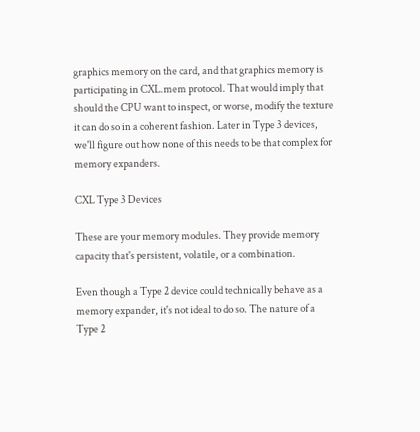graphics memory on the card, and that graphics memory is participating in CXL.mem protocol. That would imply that should the CPU want to inspect, or worse, modify the texture it can do so in a coherent fashion. Later in Type 3 devices, we'll figure out how none of this needs to be that complex for memory expanders.

CXL Type 3 Devices

These are your memory modules. They provide memory capacity that's persistent, volatile, or a combination.

Even though a Type 2 device could technically behave as a memory expander, it's not ideal to do so. The nature of a Type 2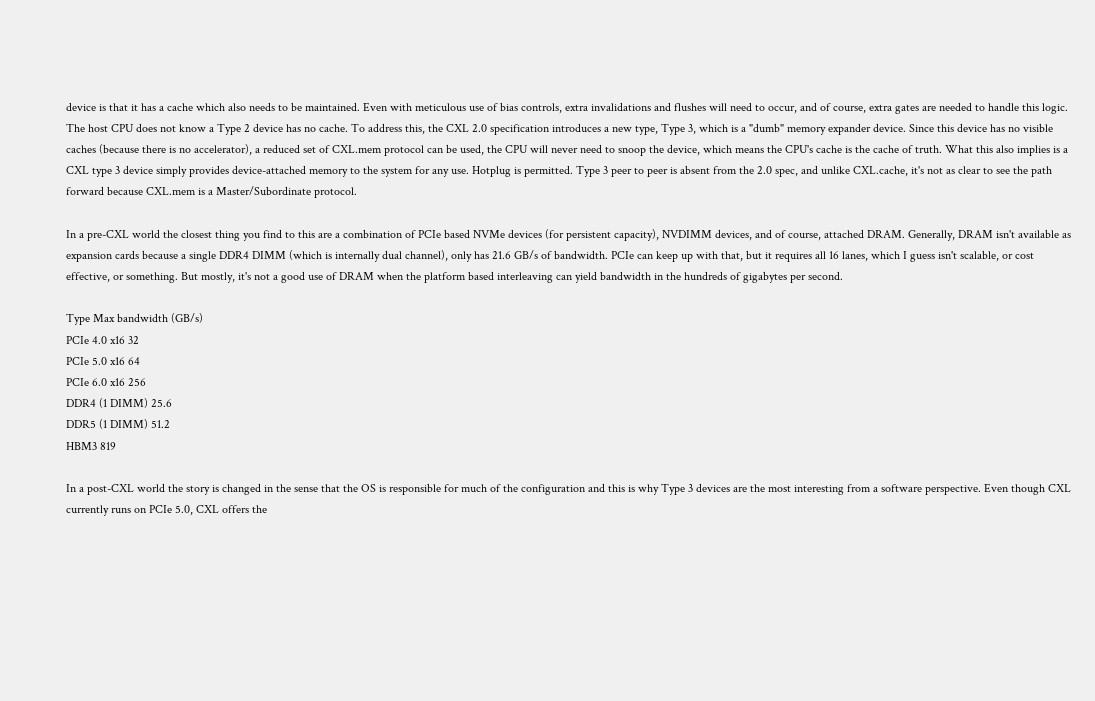device is that it has a cache which also needs to be maintained. Even with meticulous use of bias controls, extra invalidations and flushes will need to occur, and of course, extra gates are needed to handle this logic. The host CPU does not know a Type 2 device has no cache. To address this, the CXL 2.0 specification introduces a new type, Type 3, which is a "dumb" memory expander device. Since this device has no visible caches (because there is no accelerator), a reduced set of CXL.mem protocol can be used, the CPU will never need to snoop the device, which means the CPU's cache is the cache of truth. What this also implies is a CXL type 3 device simply provides device-attached memory to the system for any use. Hotplug is permitted. Type 3 peer to peer is absent from the 2.0 spec, and unlike CXL.cache, it's not as clear to see the path forward because CXL.mem is a Master/Subordinate protocol.

In a pre-CXL world the closest thing you find to this are a combination of PCIe based NVMe devices (for persistent capacity), NVDIMM devices, and of course, attached DRAM. Generally, DRAM isn't available as expansion cards because a single DDR4 DIMM (which is internally dual channel), only has 21.6 GB/s of bandwidth. PCIe can keep up with that, but it requires all 16 lanes, which I guess isn't scalable, or cost effective, or something. But mostly, it's not a good use of DRAM when the platform based interleaving can yield bandwidth in the hundreds of gigabytes per second.

Type Max bandwidth (GB/s)
PCIe 4.0 x16 32
PCIe 5.0 x16 64
PCIe 6.0 x16 256
DDR4 (1 DIMM) 25.6
DDR5 (1 DIMM) 51.2
HBM3 819

In a post-CXL world the story is changed in the sense that the OS is responsible for much of the configuration and this is why Type 3 devices are the most interesting from a software perspective. Even though CXL currently runs on PCIe 5.0, CXL offers the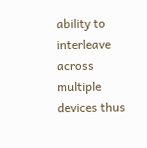ability to interleave across multiple devices thus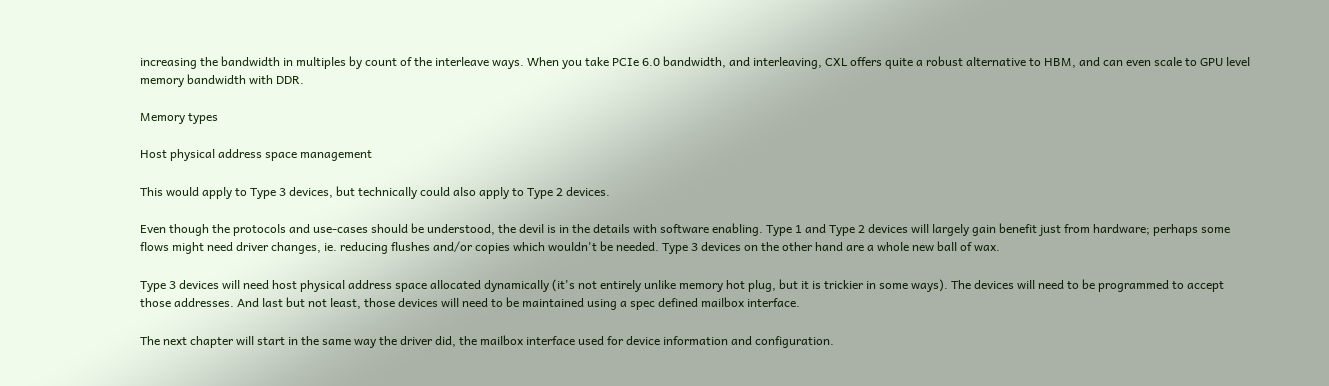increasing the bandwidth in multiples by count of the interleave ways. When you take PCIe 6.0 bandwidth, and interleaving, CXL offers quite a robust alternative to HBM, and can even scale to GPU level memory bandwidth with DDR.

Memory types

Host physical address space management

This would apply to Type 3 devices, but technically could also apply to Type 2 devices.

Even though the protocols and use-cases should be understood, the devil is in the details with software enabling. Type 1 and Type 2 devices will largely gain benefit just from hardware; perhaps some flows might need driver changes, ie. reducing flushes and/or copies which wouldn't be needed. Type 3 devices on the other hand are a whole new ball of wax.

Type 3 devices will need host physical address space allocated dynamically (it's not entirely unlike memory hot plug, but it is trickier in some ways). The devices will need to be programmed to accept those addresses. And last but not least, those devices will need to be maintained using a spec defined mailbox interface.

The next chapter will start in the same way the driver did, the mailbox interface used for device information and configuration.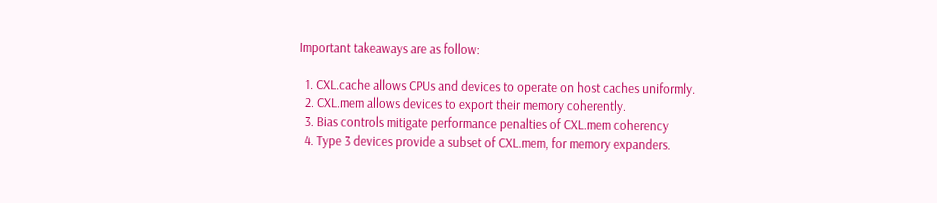Important takeaways are as follow:

  1. CXL.cache allows CPUs and devices to operate on host caches uniformly.
  2. CXL.mem allows devices to export their memory coherently.
  3. Bias controls mitigate performance penalties of CXL.mem coherency
  4. Type 3 devices provide a subset of CXL.mem, for memory expanders.